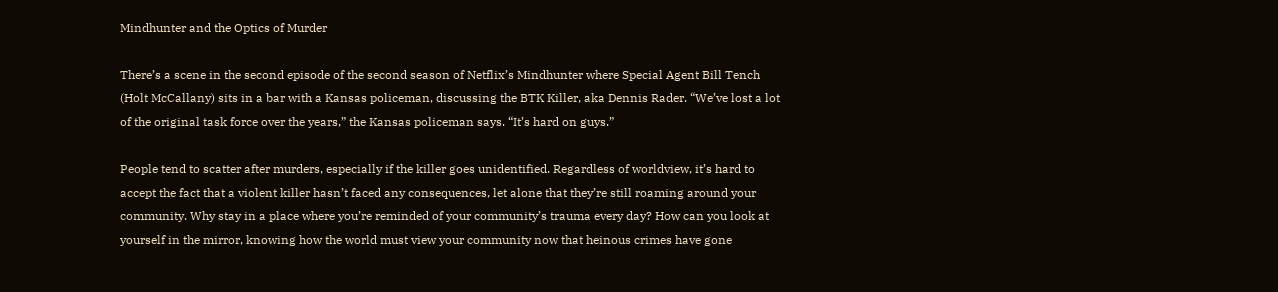Mindhunter and the Optics of Murder

There’s a scene in the second episode of the second season of Netflix’s Mindhunter where Special Agent Bill Tench (Holt McCallany) sits in a bar with a Kansas policeman, discussing the BTK Killer, aka Dennis Rader. “We’ve lost a lot of the original task force over the years,” the Kansas policeman says. “It’s hard on guys.”

People tend to scatter after murders, especially if the killer goes unidentified. Regardless of worldview, it’s hard to accept the fact that a violent killer hasn’t faced any consequences, let alone that they’re still roaming around your community. Why stay in a place where you’re reminded of your community’s trauma every day? How can you look at yourself in the mirror, knowing how the world must view your community now that heinous crimes have gone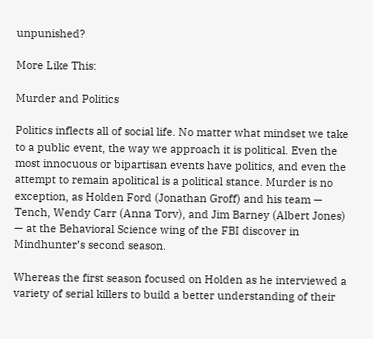unpunished?

More Like This:

Murder and Politics

Politics inflects all of social life. No matter what mindset we take to a public event, the way we approach it is political. Even the most innocuous or bipartisan events have politics, and even the attempt to remain apolitical is a political stance. Murder is no exception, as Holden Ford (Jonathan Groff) and his team — Tench, Wendy Carr (Anna Torv), and Jim Barney (Albert Jones) — at the Behavioral Science wing of the FBI discover in Mindhunter’s second season.

Whereas the first season focused on Holden as he interviewed a variety of serial killers to build a better understanding of their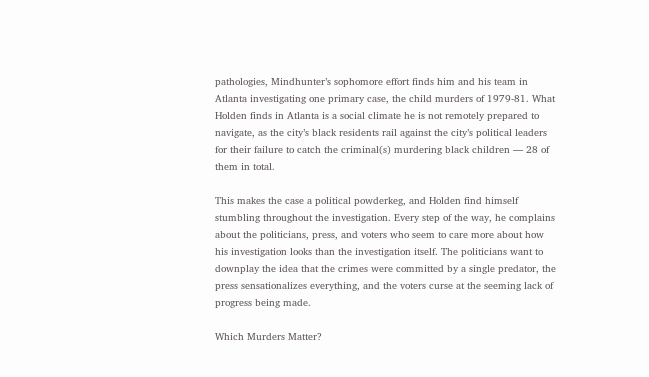pathologies, Mindhunter’s sophomore effort finds him and his team in Atlanta investigating one primary case, the child murders of 1979-81. What Holden finds in Atlanta is a social climate he is not remotely prepared to navigate, as the city’s black residents rail against the city’s political leaders for their failure to catch the criminal(s) murdering black children — 28 of them in total.

This makes the case a political powderkeg, and Holden find himself stumbling throughout the investigation. Every step of the way, he complains about the politicians, press, and voters who seem to care more about how his investigation looks than the investigation itself. The politicians want to downplay the idea that the crimes were committed by a single predator, the press sensationalizes everything, and the voters curse at the seeming lack of progress being made.

Which Murders Matter?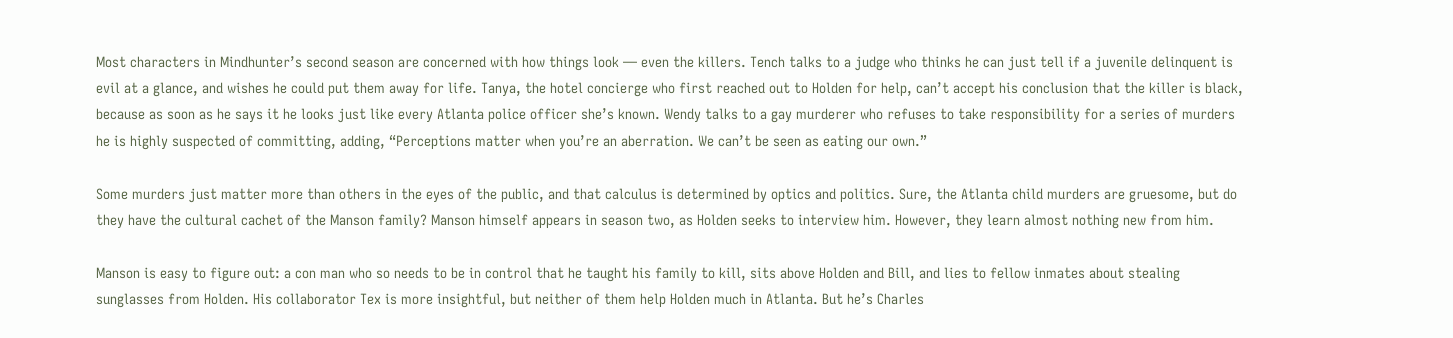Most characters in Mindhunter’s second season are concerned with how things look — even the killers. Tench talks to a judge who thinks he can just tell if a juvenile delinquent is evil at a glance, and wishes he could put them away for life. Tanya, the hotel concierge who first reached out to Holden for help, can’t accept his conclusion that the killer is black, because as soon as he says it he looks just like every Atlanta police officer she’s known. Wendy talks to a gay murderer who refuses to take responsibility for a series of murders he is highly suspected of committing, adding, “Perceptions matter when you’re an aberration. We can’t be seen as eating our own.”

Some murders just matter more than others in the eyes of the public, and that calculus is determined by optics and politics. Sure, the Atlanta child murders are gruesome, but do they have the cultural cachet of the Manson family? Manson himself appears in season two, as Holden seeks to interview him. However, they learn almost nothing new from him.

Manson is easy to figure out: a con man who so needs to be in control that he taught his family to kill, sits above Holden and Bill, and lies to fellow inmates about stealing sunglasses from Holden. His collaborator Tex is more insightful, but neither of them help Holden much in Atlanta. But he’s Charles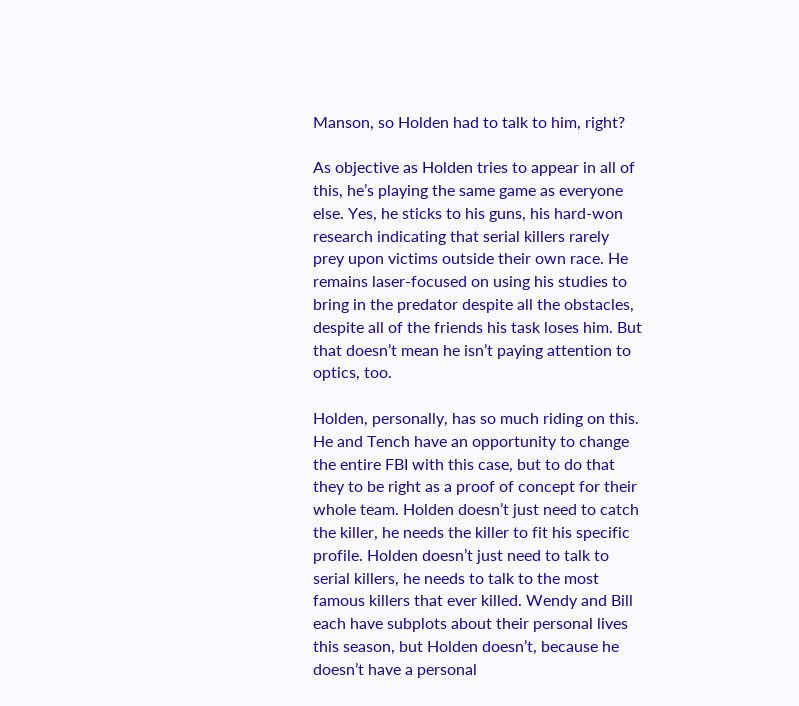Manson, so Holden had to talk to him, right?

As objective as Holden tries to appear in all of this, he’s playing the same game as everyone else. Yes, he sticks to his guns, his hard-won research indicating that serial killers rarely prey upon victims outside their own race. He remains laser-focused on using his studies to bring in the predator despite all the obstacles, despite all of the friends his task loses him. But that doesn’t mean he isn’t paying attention to optics, too.

Holden, personally, has so much riding on this. He and Tench have an opportunity to change the entire FBI with this case, but to do that they to be right as a proof of concept for their whole team. Holden doesn’t just need to catch the killer, he needs the killer to fit his specific profile. Holden doesn’t just need to talk to serial killers, he needs to talk to the most famous killers that ever killed. Wendy and Bill each have subplots about their personal lives this season, but Holden doesn’t, because he doesn’t have a personal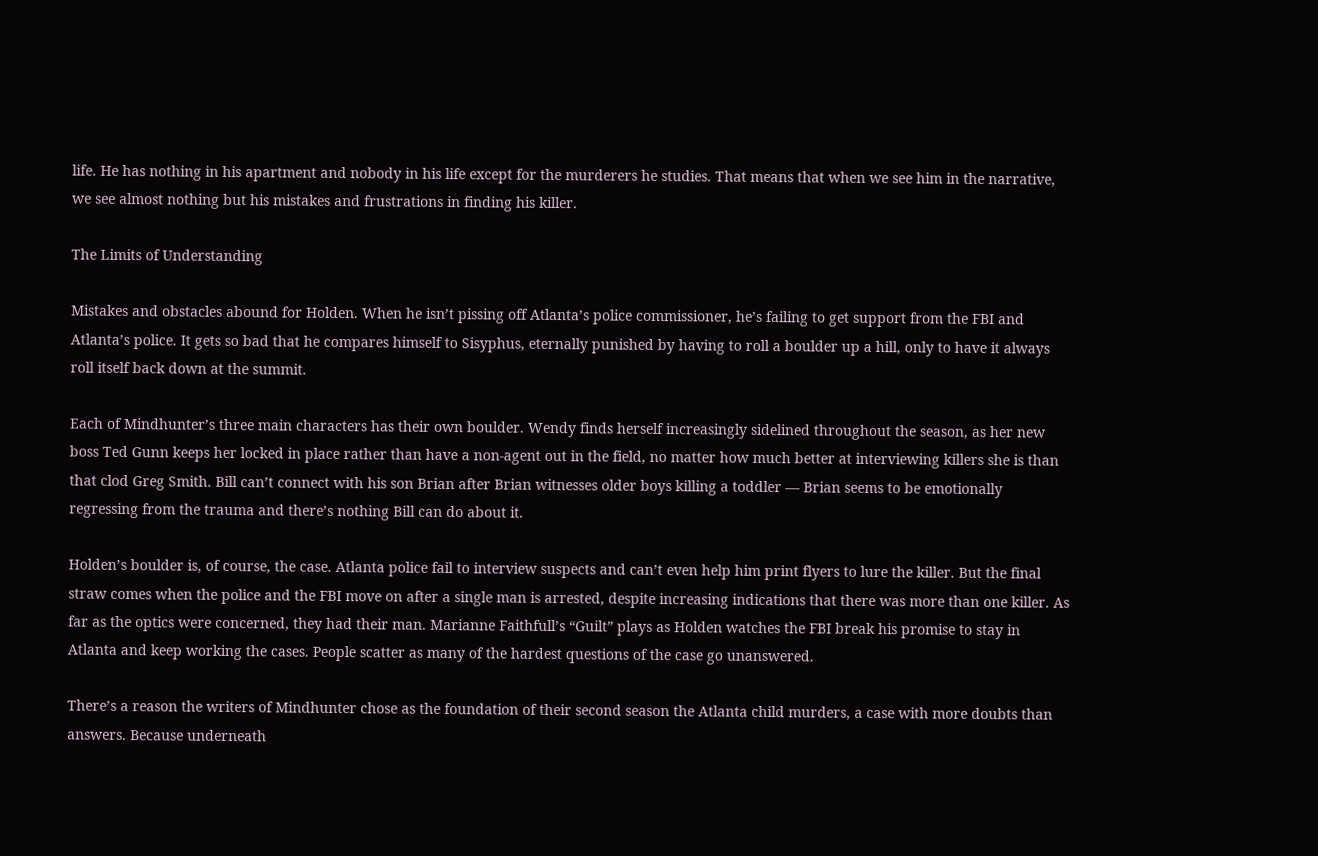life. He has nothing in his apartment and nobody in his life except for the murderers he studies. That means that when we see him in the narrative, we see almost nothing but his mistakes and frustrations in finding his killer.

The Limits of Understanding

Mistakes and obstacles abound for Holden. When he isn’t pissing off Atlanta’s police commissioner, he’s failing to get support from the FBI and Atlanta’s police. It gets so bad that he compares himself to Sisyphus, eternally punished by having to roll a boulder up a hill, only to have it always roll itself back down at the summit.

Each of Mindhunter’s three main characters has their own boulder. Wendy finds herself increasingly sidelined throughout the season, as her new boss Ted Gunn keeps her locked in place rather than have a non-agent out in the field, no matter how much better at interviewing killers she is than that clod Greg Smith. Bill can’t connect with his son Brian after Brian witnesses older boys killing a toddler — Brian seems to be emotionally regressing from the trauma and there’s nothing Bill can do about it.

Holden’s boulder is, of course, the case. Atlanta police fail to interview suspects and can’t even help him print flyers to lure the killer. But the final straw comes when the police and the FBI move on after a single man is arrested, despite increasing indications that there was more than one killer. As far as the optics were concerned, they had their man. Marianne Faithfull’s “Guilt” plays as Holden watches the FBI break his promise to stay in Atlanta and keep working the cases. People scatter as many of the hardest questions of the case go unanswered.

There’s a reason the writers of Mindhunter chose as the foundation of their second season the Atlanta child murders, a case with more doubts than answers. Because underneath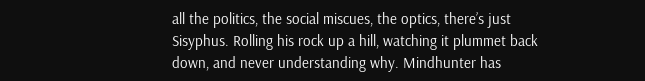all the politics, the social miscues, the optics, there’s just Sisyphus. Rolling his rock up a hill, watching it plummet back down, and never understanding why. Mindhunter has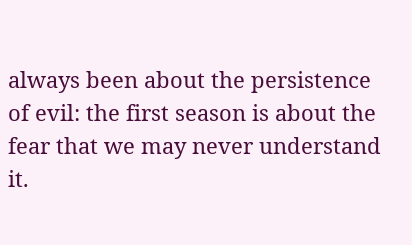always been about the persistence of evil: the first season is about the fear that we may never understand it.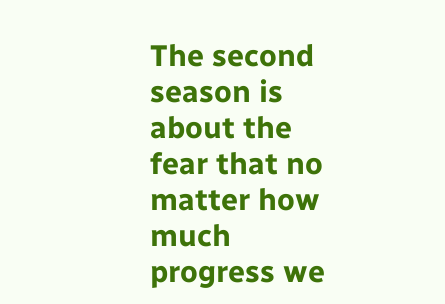The second season is about the fear that no matter how much progress we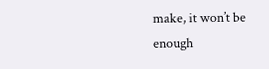make, it won’t be enough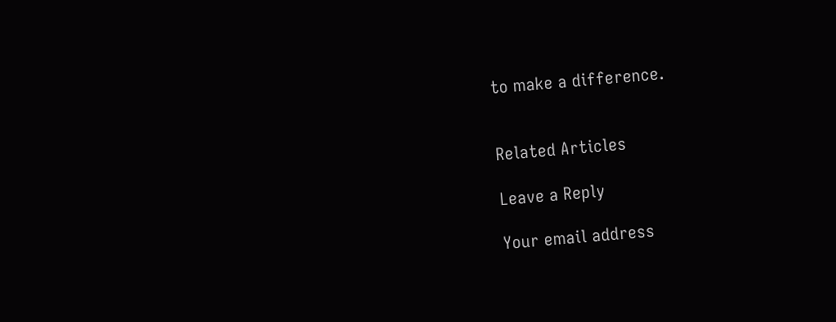to make a difference.


Related Articles

Leave a Reply

Your email address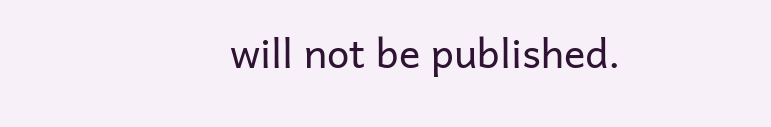will not be published.